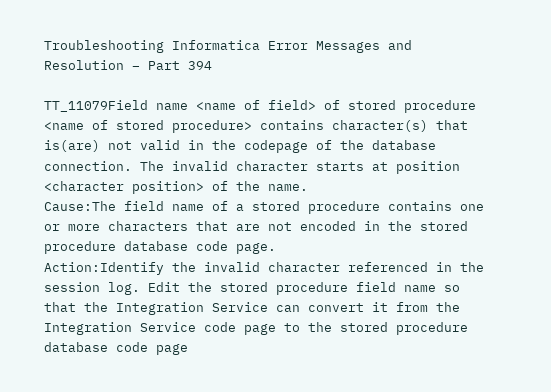Troubleshooting Informatica Error Messages and Resolution – Part 394

TT_11079Field name <name of field> of stored procedure <name of stored procedure> contains character(s) that is(are) not valid in the codepage of the database connection. The invalid character starts at position <character position> of the name.
Cause:The field name of a stored procedure contains one or more characters that are not encoded in the stored procedure database code page.
Action:Identify the invalid character referenced in the session log. Edit the stored procedure field name so that the Integration Service can convert it from the Integration Service code page to the stored procedure database code page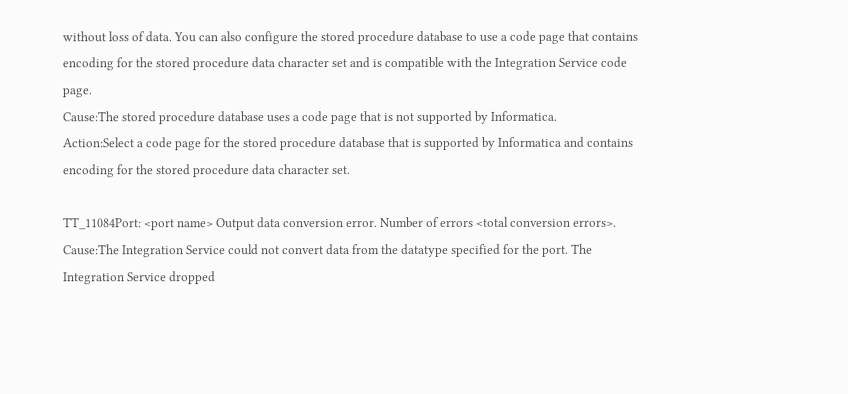without loss of data. You can also configure the stored procedure database to use a code page that contains encoding for the stored procedure data character set and is compatible with the Integration Service code page.
Cause:The stored procedure database uses a code page that is not supported by Informatica.
Action:Select a code page for the stored procedure database that is supported by Informatica and contains encoding for the stored procedure data character set.

TT_11084Port: <port name> Output data conversion error. Number of errors <total conversion errors>.
Cause:The Integration Service could not convert data from the datatype specified for the port. The Integration Service dropped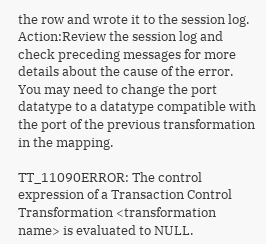the row and wrote it to the session log.
Action:Review the session log and check preceding messages for more details about the cause of the error. You may need to change the port datatype to a datatype compatible with the port of the previous transformation in the mapping.

TT_11090ERROR: The control expression of a Transaction Control Transformation <transformation name> is evaluated to NULL.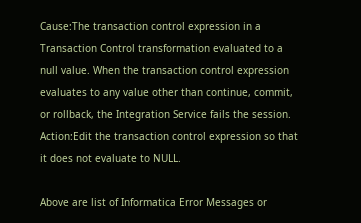Cause:The transaction control expression in a Transaction Control transformation evaluated to a null value. When the transaction control expression evaluates to any value other than continue, commit, or rollback, the Integration Service fails the session.
Action:Edit the transaction control expression so that it does not evaluate to NULL.

Above are list of Informatica Error Messages or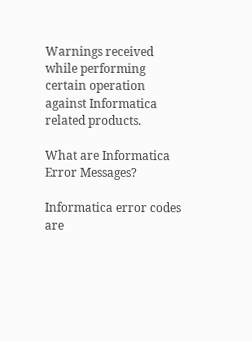Warnings received while performing certain operation against Informatica related products.

What are Informatica Error Messages?

Informatica error codes are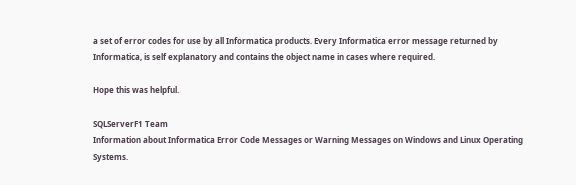a set of error codes for use by all Informatica products. Every Informatica error message returned by Informatica, is self explanatory and contains the object name in cases where required.

Hope this was helpful.

SQLServerF1 Team
Information about Informatica Error Code Messages or Warning Messages on Windows and Linux Operating Systems.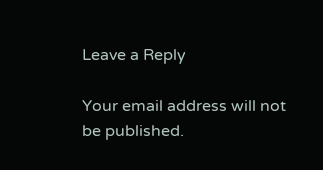Leave a Reply

Your email address will not be published.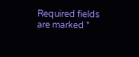Required fields are marked *